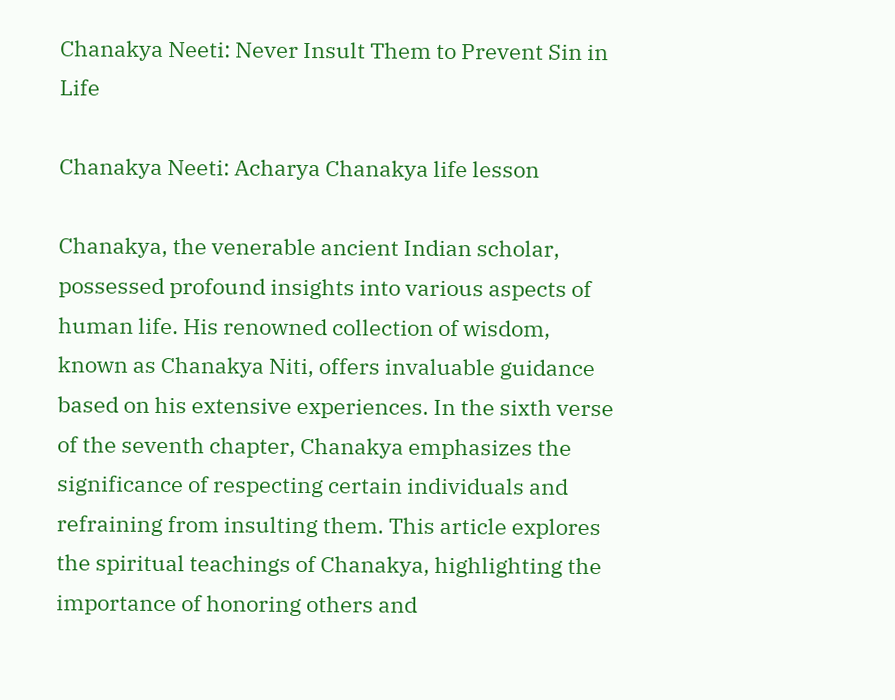Chanakya Neeti: Never Insult Them to Prevent Sin in Life

Chanakya Neeti: Acharya Chanakya life lesson

Chanakya, the venerable ancient Indian scholar, possessed profound insights into various aspects of human life. His renowned collection of wisdom, known as Chanakya Niti, offers invaluable guidance based on his extensive experiences. In the sixth verse of the seventh chapter, Chanakya emphasizes the significance of respecting certain individuals and refraining from insulting them. This article explores the spiritual teachings of Chanakya, highlighting the importance of honoring others and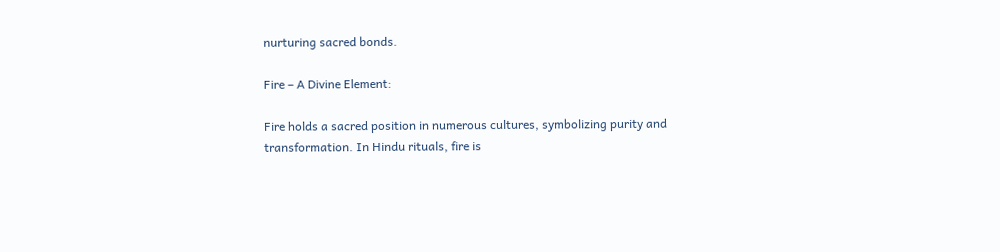nurturing sacred bonds.

Fire – A Divine Element:

Fire holds a sacred position in numerous cultures, symbolizing purity and transformation. In Hindu rituals, fire is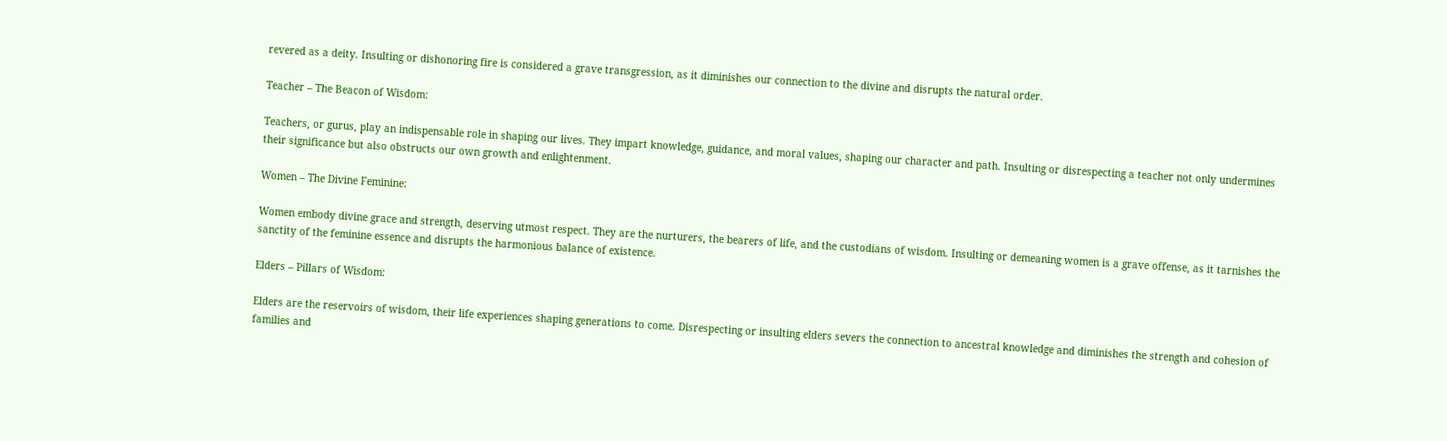revered as a deity. Insulting or dishonoring fire is considered a grave transgression, as it diminishes our connection to the divine and disrupts the natural order.

Teacher – The Beacon of Wisdom:

Teachers, or gurus, play an indispensable role in shaping our lives. They impart knowledge, guidance, and moral values, shaping our character and path. Insulting or disrespecting a teacher not only undermines their significance but also obstructs our own growth and enlightenment.

Women – The Divine Feminine:

Women embody divine grace and strength, deserving utmost respect. They are the nurturers, the bearers of life, and the custodians of wisdom. Insulting or demeaning women is a grave offense, as it tarnishes the sanctity of the feminine essence and disrupts the harmonious balance of existence.

Elders – Pillars of Wisdom:

Elders are the reservoirs of wisdom, their life experiences shaping generations to come. Disrespecting or insulting elders severs the connection to ancestral knowledge and diminishes the strength and cohesion of families and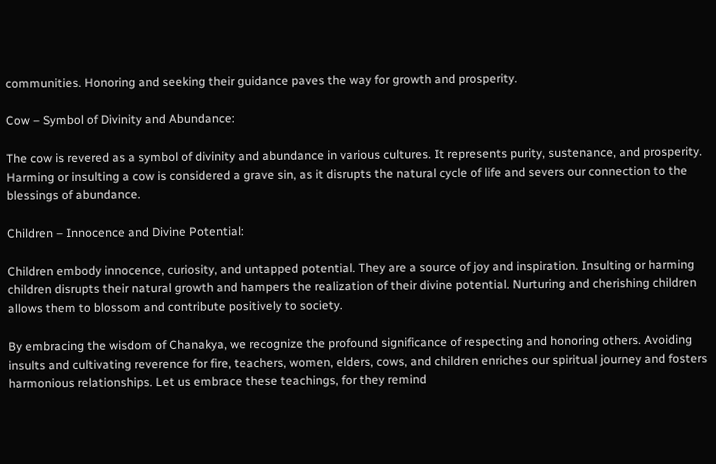communities. Honoring and seeking their guidance paves the way for growth and prosperity.

Cow – Symbol of Divinity and Abundance:

The cow is revered as a symbol of divinity and abundance in various cultures. It represents purity, sustenance, and prosperity. Harming or insulting a cow is considered a grave sin, as it disrupts the natural cycle of life and severs our connection to the blessings of abundance.

Children – Innocence and Divine Potential:

Children embody innocence, curiosity, and untapped potential. They are a source of joy and inspiration. Insulting or harming children disrupts their natural growth and hampers the realization of their divine potential. Nurturing and cherishing children allows them to blossom and contribute positively to society.

By embracing the wisdom of Chanakya, we recognize the profound significance of respecting and honoring others. Avoiding insults and cultivating reverence for fire, teachers, women, elders, cows, and children enriches our spiritual journey and fosters harmonious relationships. Let us embrace these teachings, for they remind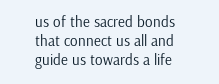us of the sacred bonds that connect us all and guide us towards a life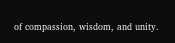of compassion, wisdom, and unity.